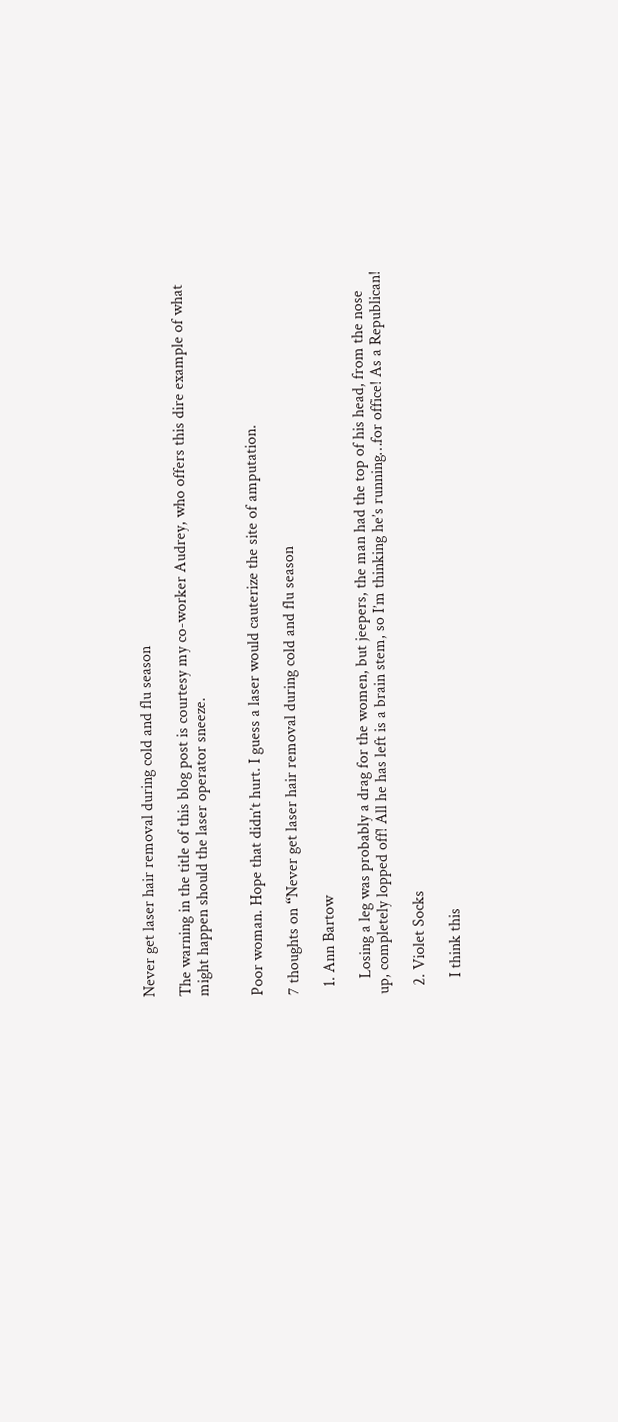Never get laser hair removal during cold and flu season

The warning in the title of this blog post is courtesy my co-worker Audrey, who offers this dire example of what might happen should the laser operator sneeze.


Poor woman. Hope that didn’t hurt. I guess a laser would cauterize the site of amputation.

7 thoughts on “Never get laser hair removal during cold and flu season

  1. Ann Bartow

    Losing a leg was probably a drag for the women, but jeepers, the man had the top of his head, from the nose up, completely lopped off! All he has left is a brain stem, so I’m thinking he’s running…for office! As a Republican!

  2. Violet Socks

    I think this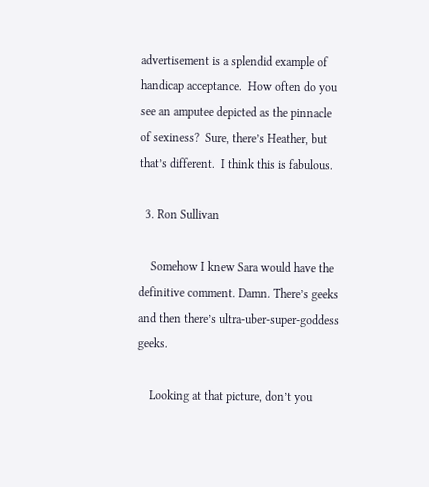advertisement is a splendid example of handicap acceptance.  How often do you see an amputee depicted as the pinnacle of sexiness?  Sure, there’s Heather, but that’s different.  I think this is fabulous.

  3. Ron Sullivan

    Somehow I knew Sara would have the definitive comment. Damn. There’s geeks and then there’s ultra-uber-super-goddess geeks.

    Looking at that picture, don’t you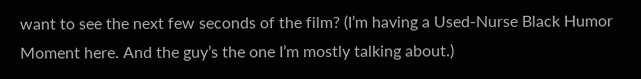want to see the next few seconds of the film? (I’m having a Used-Nurse Black Humor Moment here. And the guy’s the one I’m mostly talking about.)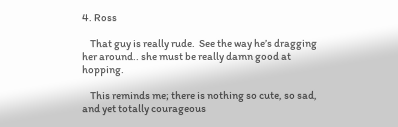4. Ross

    That guy is really rude.  See the way he’s dragging her around.. she must be really damn good at hopping.

    This reminds me; there is nothing so cute, so sad, and yet totally courageous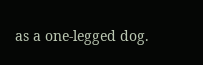as a one-legged dog.